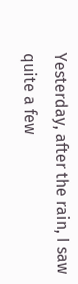Yesterday, after the rain, I saw quite a few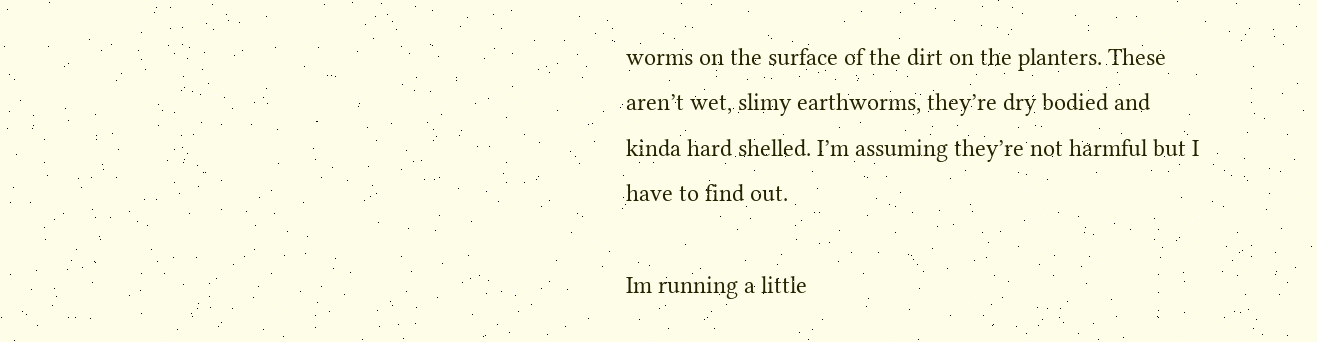worms on the surface of the dirt on the planters. These aren’t wet, slimy earthworms, they’re dry bodied and kinda hard shelled. I’m assuming they’re not harmful but I have to find out.

Im running a little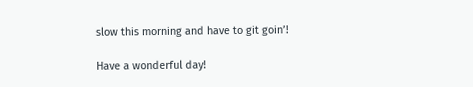slow this morning and have to git goin’!

Have a wonderful day!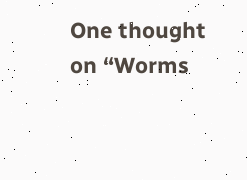One thought on “Worms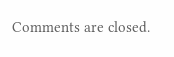Comments are closed.